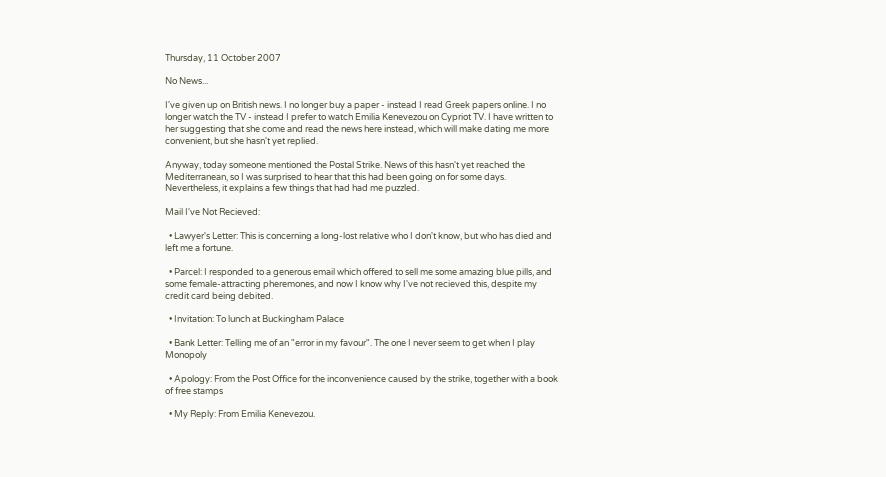Thursday, 11 October 2007

No News...

I've given up on British news. I no longer buy a paper - instead I read Greek papers online. I no longer watch the TV - instead I prefer to watch Emilia Kenevezou on Cypriot TV. I have written to her suggesting that she come and read the news here instead, which will make dating me more convenient, but she hasn't yet replied.

Anyway, today someone mentioned the Postal Strike. News of this hasn't yet reached the Mediterranean, so I was surprised to hear that this had been going on for some days. Nevertheless, it explains a few things that had had me puzzled.

Mail I've Not Recieved:

  • Lawyer's Letter: This is concerning a long-lost relative who I don't know, but who has died and left me a fortune.

  • Parcel: I responded to a generous email which offered to sell me some amazing blue pills, and some female-attracting pheremones, and now I know why I've not recieved this, despite my credit card being debited.

  • Invitation: To lunch at Buckingham Palace

  • Bank Letter: Telling me of an "error in my favour". The one I never seem to get when I play Monopoly

  • Apology: From the Post Office for the inconvenience caused by the strike, together with a book of free stamps

  • My Reply: From Emilia Kenevezou.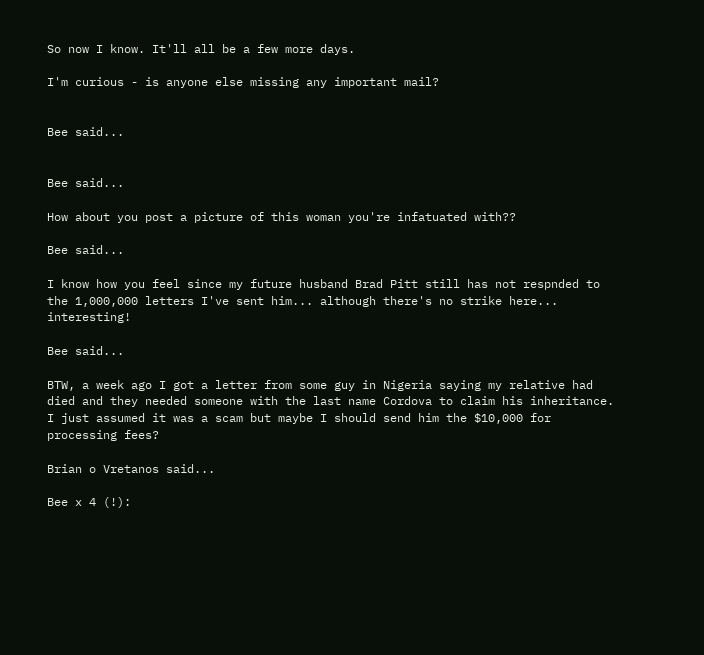So now I know. It'll all be a few more days.

I'm curious - is anyone else missing any important mail?


Bee said...


Bee said...

How about you post a picture of this woman you're infatuated with??

Bee said...

I know how you feel since my future husband Brad Pitt still has not respnded to the 1,000,000 letters I've sent him... although there's no strike here... interesting!

Bee said...

BTW, a week ago I got a letter from some guy in Nigeria saying my relative had died and they needed someone with the last name Cordova to claim his inheritance.
I just assumed it was a scam but maybe I should send him the $10,000 for processing fees?

Brian o Vretanos said...

Bee x 4 (!):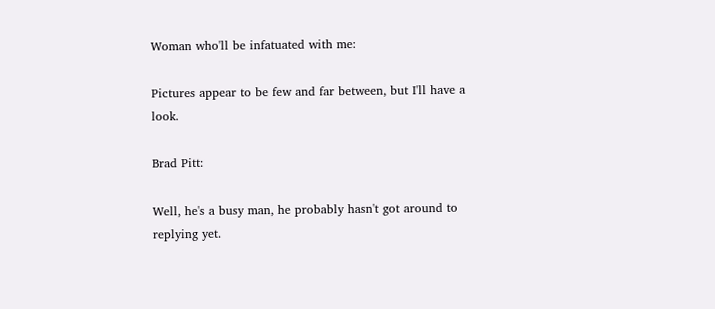Woman who'll be infatuated with me:

Pictures appear to be few and far between, but I'll have a look.

Brad Pitt:

Well, he's a busy man, he probably hasn't got around to replying yet.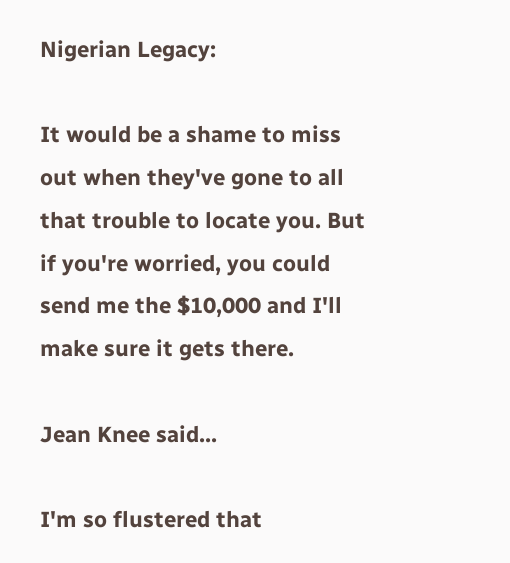Nigerian Legacy:

It would be a shame to miss out when they've gone to all that trouble to locate you. But if you're worried, you could send me the $10,000 and I'll make sure it gets there.

Jean Knee said...

I'm so flustered that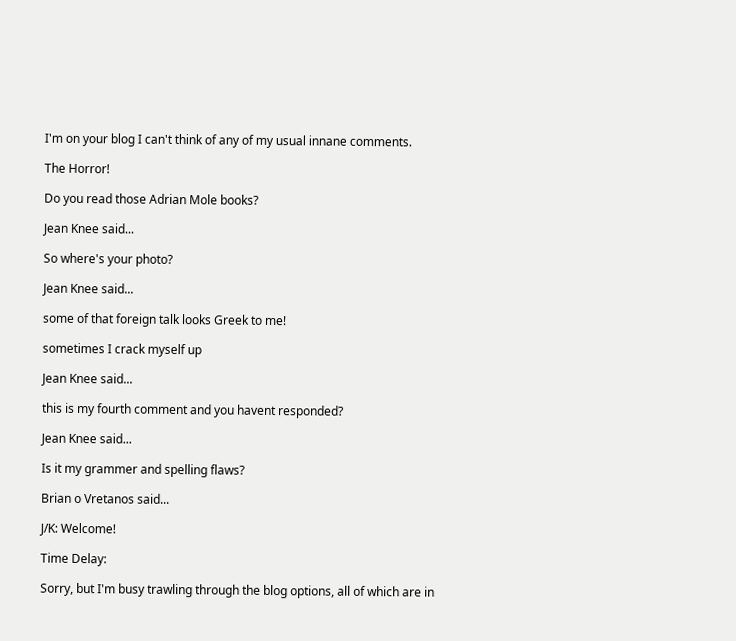I'm on your blog I can't think of any of my usual innane comments.

The Horror!

Do you read those Adrian Mole books?

Jean Knee said...

So where's your photo?

Jean Knee said...

some of that foreign talk looks Greek to me!

sometimes I crack myself up

Jean Knee said...

this is my fourth comment and you havent responded?

Jean Knee said...

Is it my grammer and spelling flaws?

Brian o Vretanos said...

J/K: Welcome!

Time Delay:

Sorry, but I'm busy trawling through the blog options, all of which are in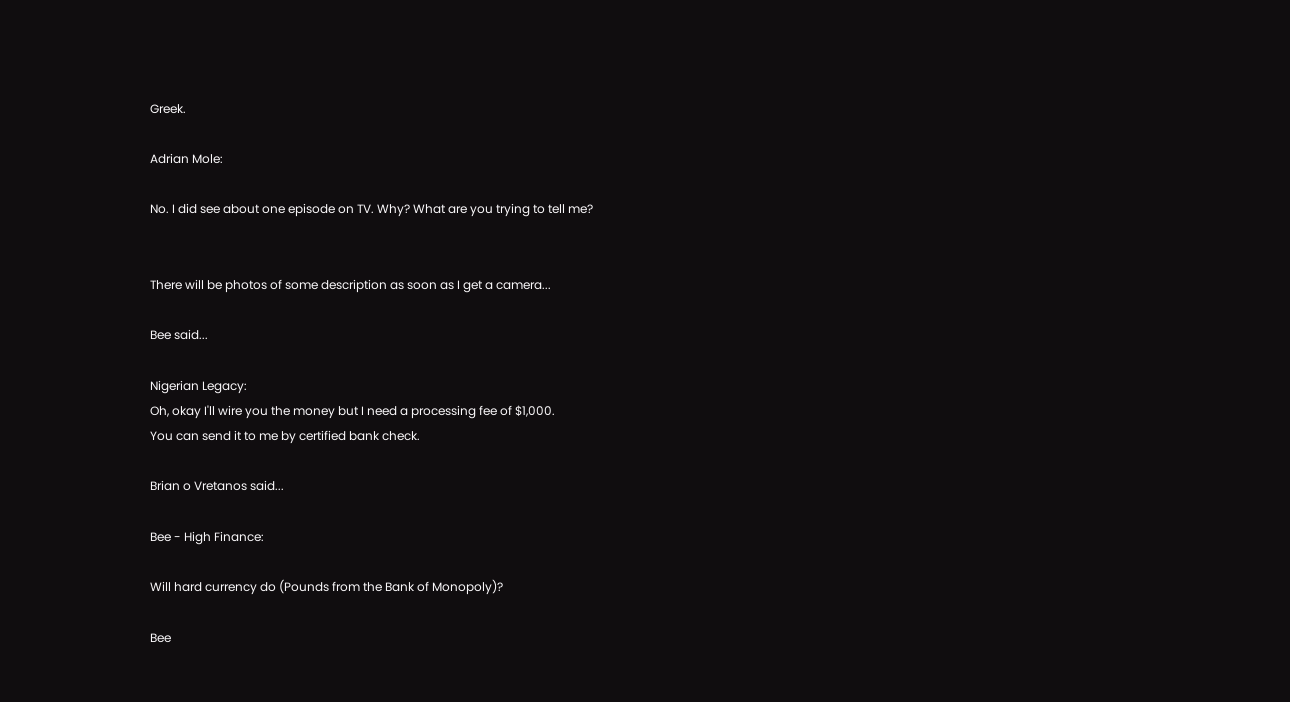Greek.

Adrian Mole:

No. I did see about one episode on TV. Why? What are you trying to tell me?


There will be photos of some description as soon as I get a camera...

Bee said...

Nigerian Legacy:
Oh, okay I'll wire you the money but I need a processing fee of $1,000.
You can send it to me by certified bank check.

Brian o Vretanos said...

Bee - High Finance:

Will hard currency do (Pounds from the Bank of Monopoly)?

Bee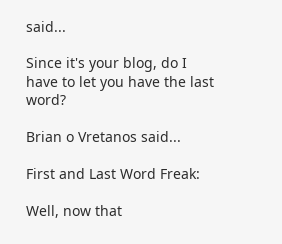said...

Since it's your blog, do I have to let you have the last word?

Brian o Vretanos said...

First and Last Word Freak:

Well, now that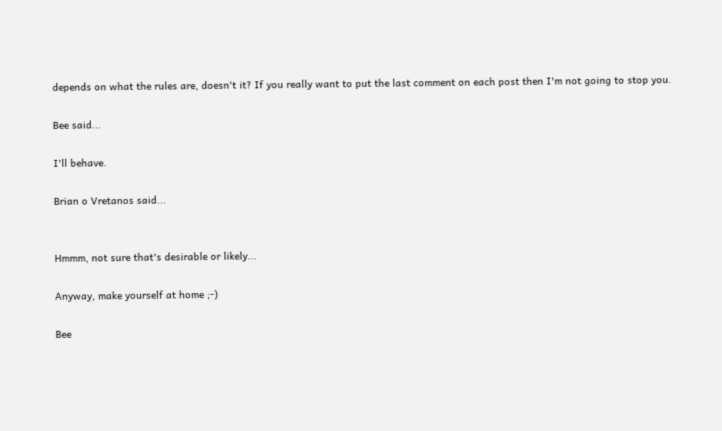depends on what the rules are, doesn't it? If you really want to put the last comment on each post then I'm not going to stop you.

Bee said...

I'll behave.

Brian o Vretanos said...


Hmmm, not sure that's desirable or likely...

Anyway, make yourself at home ;-)

Bee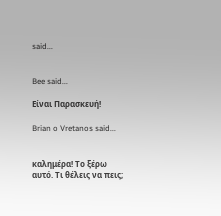said...


Bee said...

Είναι Παρασκευή!

Brian o Vretanos said...


καλημέρα! Το ξέρω αυτό. Τι θέλεις να πεις;